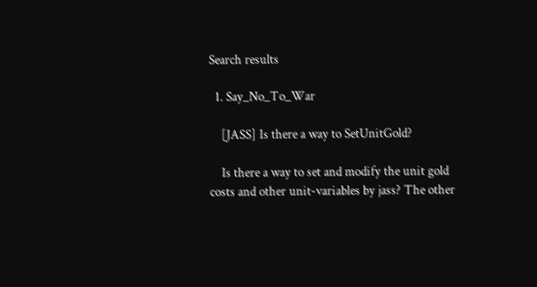Search results

  1. Say_No_To_War

    [JASS] Is there a way to SetUnitGold?

    Is there a way to set and modify the unit gold costs and other unit-variables by jass? The other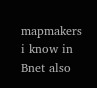mapmakers i know in Bnet also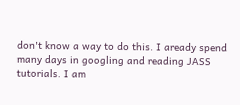don't know a way to do this. I aready spend many days in googling and reading JASS tutorials. I am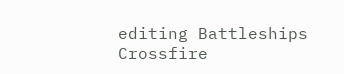editing Battleships Crossfire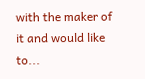with the maker of it and would like to...